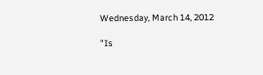Wednesday, March 14, 2012

"Is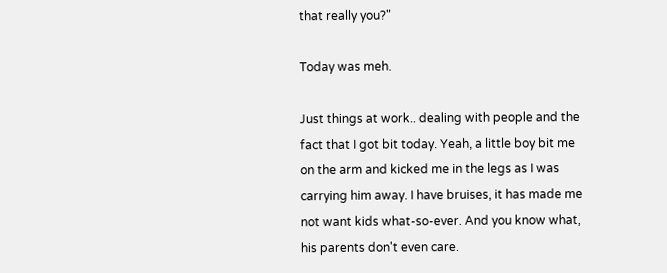that really you?"

Today was meh.

Just things at work.. dealing with people and the fact that I got bit today. Yeah, a little boy bit me on the arm and kicked me in the legs as I was carrying him away. I have bruises, it has made me not want kids what-so-ever. And you know what, his parents don't even care.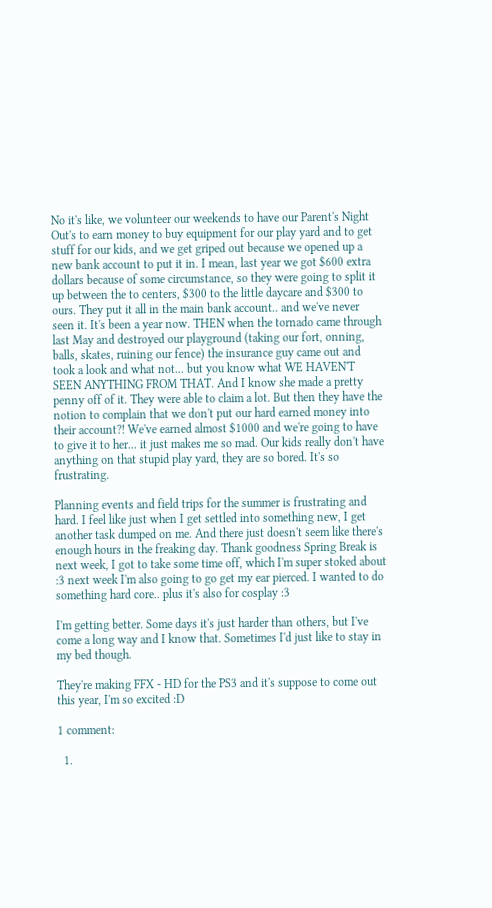No it's like, we volunteer our weekends to have our Parent's Night Out's to earn money to buy equipment for our play yard and to get stuff for our kids, and we get griped out because we opened up a new bank account to put it in. I mean, last year we got $600 extra dollars because of some circumstance, so they were going to split it up between the to centers, $300 to the little daycare and $300 to ours. They put it all in the main bank account.. and we've never seen it. It's been a year now. THEN when the tornado came through last May and destroyed our playground (taking our fort, onning, balls, skates, ruining our fence) the insurance guy came out and took a look and what not... but you know what WE HAVEN'T SEEN ANYTHING FROM THAT. And I know she made a pretty penny off of it. They were able to claim a lot. But then they have the notion to complain that we don't put our hard earned money into their account?! We've earned almost $1000 and we're going to have to give it to her... it just makes me so mad. Our kids really don't have anything on that stupid play yard, they are so bored. It's so frustrating.

Planning events and field trips for the summer is frustrating and hard. I feel like just when I get settled into something new, I get another task dumped on me. And there just doesn't seem like there's enough hours in the freaking day. Thank goodness Spring Break is next week, I got to take some time off, which I'm super stoked about :3 next week I'm also going to go get my ear pierced. I wanted to do something hard core.. plus it's also for cosplay :3

I'm getting better. Some days it's just harder than others, but I've come a long way and I know that. Sometimes I'd just like to stay in my bed though.

They're making FFX - HD for the PS3 and it's suppose to come out this year, I'm so excited :D

1 comment:

  1.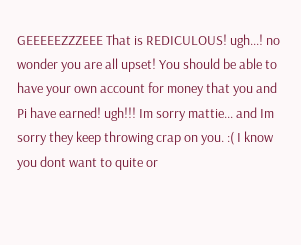GEEEEEZZZEEE That is REDICULOUS! ugh...! no wonder you are all upset! You should be able to have your own account for money that you and Pi have earned! ugh!!! Im sorry mattie... and Im sorry they keep throwing crap on you. :( I know you dont want to quite or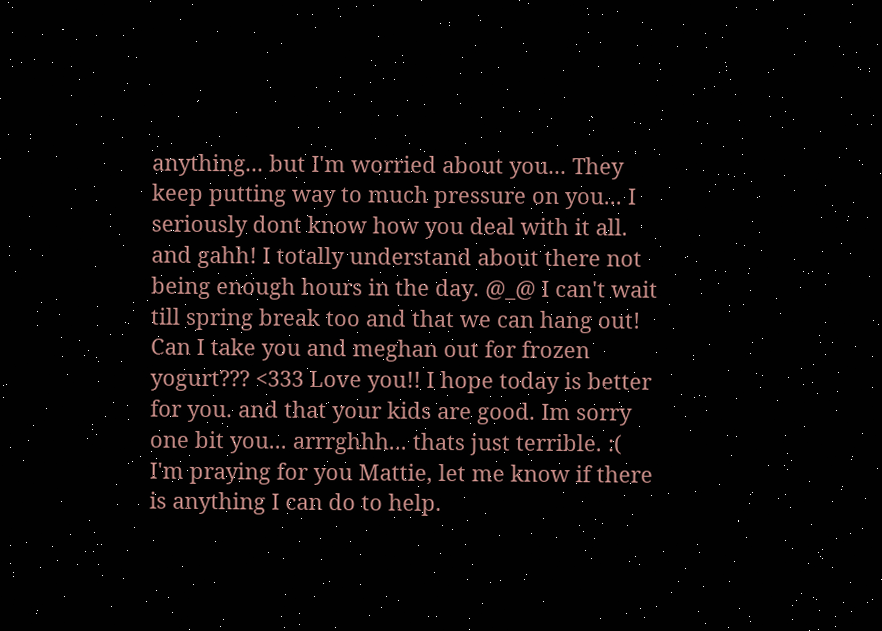anything... but I'm worried about you... They keep putting way to much pressure on you... I seriously dont know how you deal with it all. and gahh! I totally understand about there not being enough hours in the day. @_@ I can't wait till spring break too and that we can hang out! Can I take you and meghan out for frozen yogurt??? <333 Love you!! I hope today is better for you. and that your kids are good. Im sorry one bit you... arrrghhh... thats just terrible. :( I'm praying for you Mattie, let me know if there is anything I can do to help.